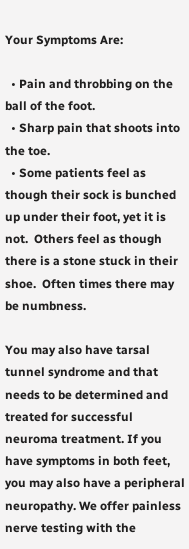Your Symptoms Are:

  • Pain and throbbing on the ball of the foot.
  • Sharp pain that shoots into the toe.
  • Some patients feel as though their sock is bunched up under their foot, yet it is not.  Others feel as though there is a stone stuck in their shoe.  Often times there may be numbness.

You may also have tarsal tunnel syndrome and that needs to be determined and treated for successful neuroma treatment. If you have symptoms in both feet, you may also have a peripheral neuropathy. We offer painless nerve testing with the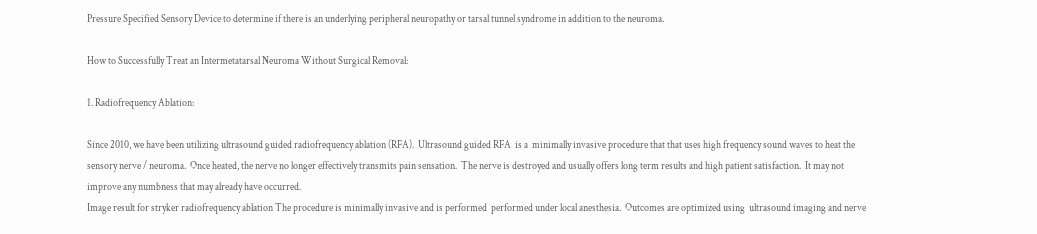Pressure Specified Sensory Device to determine if there is an underlying peripheral neuropathy or tarsal tunnel syndrome in addition to the neuroma.

How to Successfully Treat an Intermetatarsal Neuroma Without Surgical Removal:

1. Radiofrequency Ablation:

Since 2010, we have been utilizing ultrasound guided radiofrequency ablation (RFA).  Ultrasound guided RFA  is a  minimally invasive procedure that that uses high frequency sound waves to heat the sensory nerve / neuroma.  Once heated, the nerve no longer effectively transmits pain sensation.  The nerve is destroyed and usually offers long term results and high patient satisfaction.  It may not improve any numbness that may already have occurred.
Image result for stryker radiofrequency ablation The procedure is minimally invasive and is performed  performed under local anesthesia.  Outcomes are optimized using  ultrasound imaging and nerve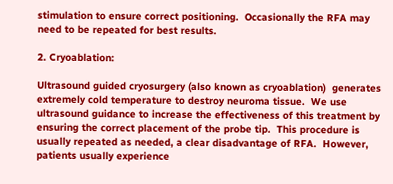stimulation to ensure correct positioning.  Occasionally the RFA may need to be repeated for best results.

2. Cryoablation:

Ultrasound guided cryosurgery (also known as cryoablation)  generates extremely cold temperature to destroy neuroma tissue.  We use ultrasound guidance to increase the effectiveness of this treatment by ensuring the correct placement of the probe tip.  This procedure is usually repeated as needed, a clear disadvantage of RFA.  However, patients usually experience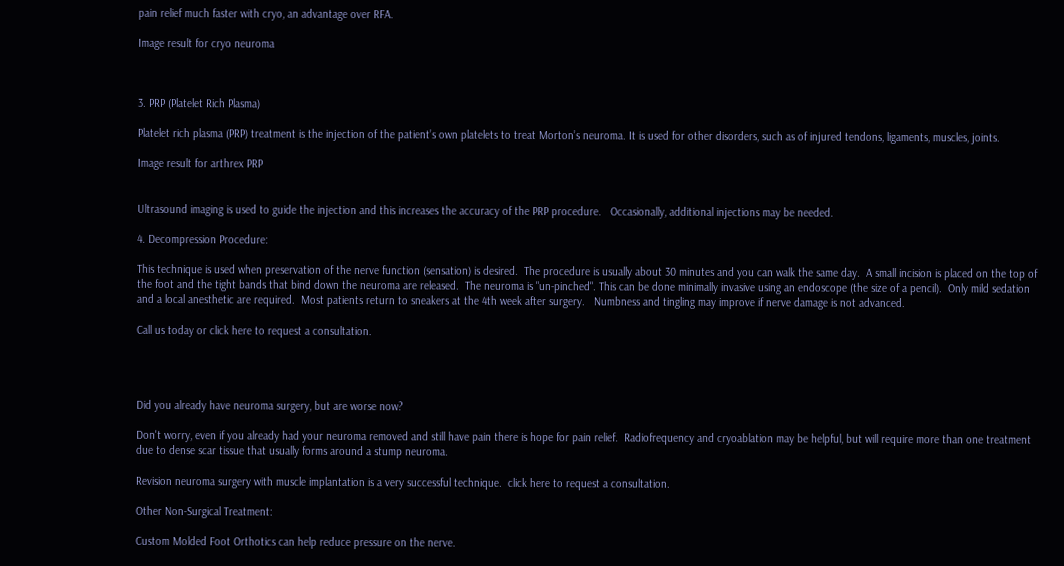pain relief much faster with cryo, an advantage over RFA.

Image result for cryo neuroma



3. PRP (Platelet Rich Plasma)

Platelet rich plasma (PRP) treatment is the injection of the patient’s own platelets to treat Morton’s neuroma. It is used for other disorders, such as of injured tendons, ligaments, muscles, joints.

Image result for arthrex PRP


Ultrasound imaging is used to guide the injection and this increases the accuracy of the PRP procedure.   Occasionally, additional injections may be needed.

4. Decompression Procedure:

This technique is used when preservation of the nerve function (sensation) is desired.  The procedure is usually about 30 minutes and you can walk the same day.  A small incision is placed on the top of the foot and the tight bands that bind down the neuroma are released.  The neuroma is "un-pinched". This can be done minimally invasive using an endoscope (the size of a pencil).  Only mild sedation and a local anesthetic are required.  Most patients return to sneakers at the 4th week after surgery.   Numbness and tingling may improve if nerve damage is not advanced.

Call us today or click here to request a consultation.




Did you already have neuroma surgery, but are worse now?

Don't worry, even if you already had your neuroma removed and still have pain there is hope for pain relief.  Radiofrequency and cryoablation may be helpful, but will require more than one treatment due to dense scar tissue that usually forms around a stump neuroma.

Revision neuroma surgery with muscle implantation is a very successful technique.  click here to request a consultation.

Other Non-Surgical Treatment:

Custom Molded Foot Orthotics can help reduce pressure on the nerve.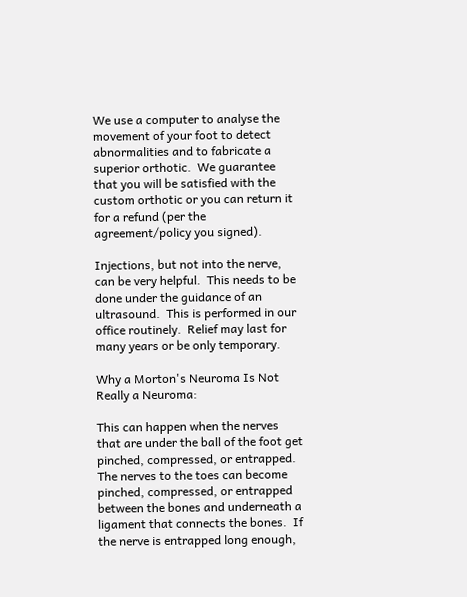We use a computer to analyse the movement of your foot to detect abnormalities and to fabricate a superior orthotic.  We guarantee that you will be satisfied with the custom orthotic or you can return it for a refund (per the agreement/policy you signed).

Injections, but not into the nerve, can be very helpful.  This needs to be done under the guidance of an ultrasound.  This is performed in our office routinely.  Relief may last for many years or be only temporary.

Why a Morton's Neuroma Is Not Really a Neuroma:

This can happen when the nerves that are under the ball of the foot get pinched, compressed, or entrapped.  The nerves to the toes can become pinched, compressed, or entrapped between the bones and underneath a ligament that connects the bones.  If the nerve is entrapped long enough,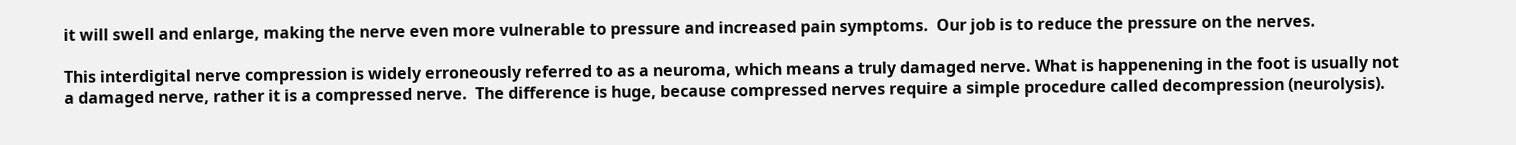it will swell and enlarge, making the nerve even more vulnerable to pressure and increased pain symptoms.  Our job is to reduce the pressure on the nerves.

This interdigital nerve compression is widely erroneously referred to as a neuroma, which means a truly damaged nerve. What is happenening in the foot is usually not a damaged nerve, rather it is a compressed nerve.  The difference is huge, because compressed nerves require a simple procedure called decompression (neurolysis).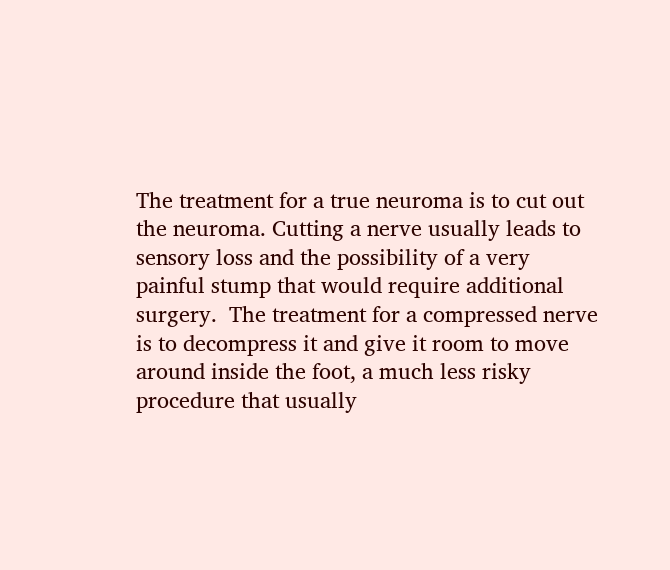The treatment for a true neuroma is to cut out the neuroma. Cutting a nerve usually leads to sensory loss and the possibility of a very painful stump that would require additional surgery.  The treatment for a compressed nerve is to decompress it and give it room to move around inside the foot, a much less risky procedure that usually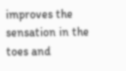improves the sensation in the toes and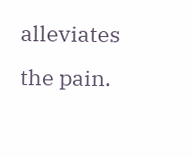alleviates the pain.